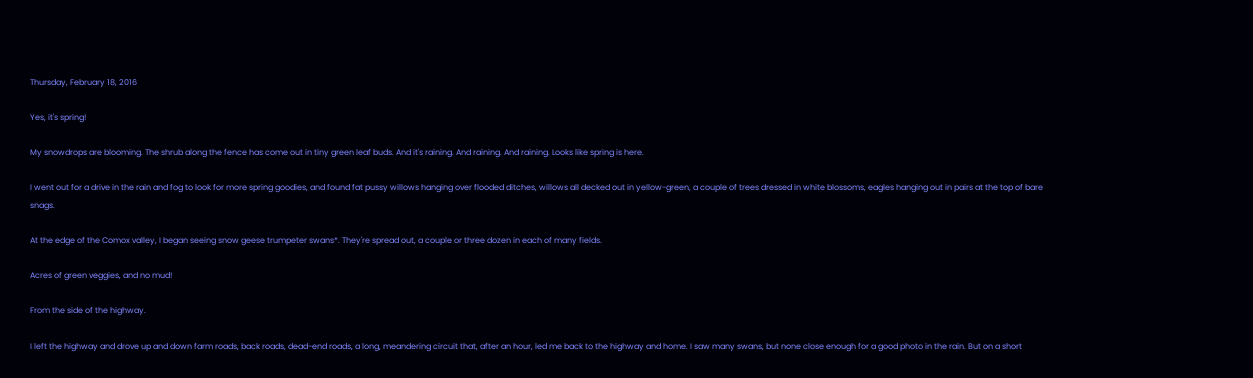Thursday, February 18, 2016

Yes, it's spring!

My snowdrops are blooming. The shrub along the fence has come out in tiny green leaf buds. And it's raining. And raining. And raining. Looks like spring is here.

I went out for a drive in the rain and fog to look for more spring goodies, and found fat pussy willows hanging over flooded ditches, willows all decked out in yellow-green, a couple of trees dressed in white blossoms, eagles hanging out in pairs at the top of bare snags.

At the edge of the Comox valley, I began seeing snow geese trumpeter swans*. They're spread out, a couple or three dozen in each of many fields.

Acres of green veggies, and no mud!

From the side of the highway.

I left the highway and drove up and down farm roads, back roads, dead-end roads, a long, meandering circuit that, after an hour, led me back to the highway and home. I saw many swans, but none close enough for a good photo in the rain. But on a short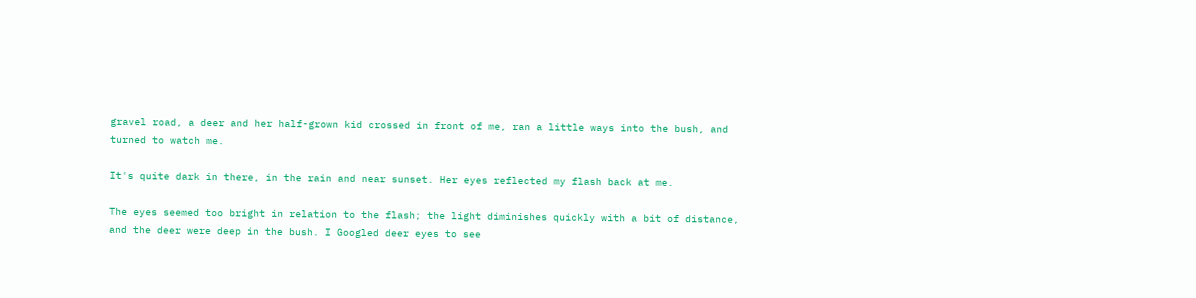gravel road, a deer and her half-grown kid crossed in front of me, ran a little ways into the bush, and turned to watch me.

It's quite dark in there, in the rain and near sunset. Her eyes reflected my flash back at me.

The eyes seemed too bright in relation to the flash; the light diminishes quickly with a bit of distance, and the deer were deep in the bush. I Googled deer eyes to see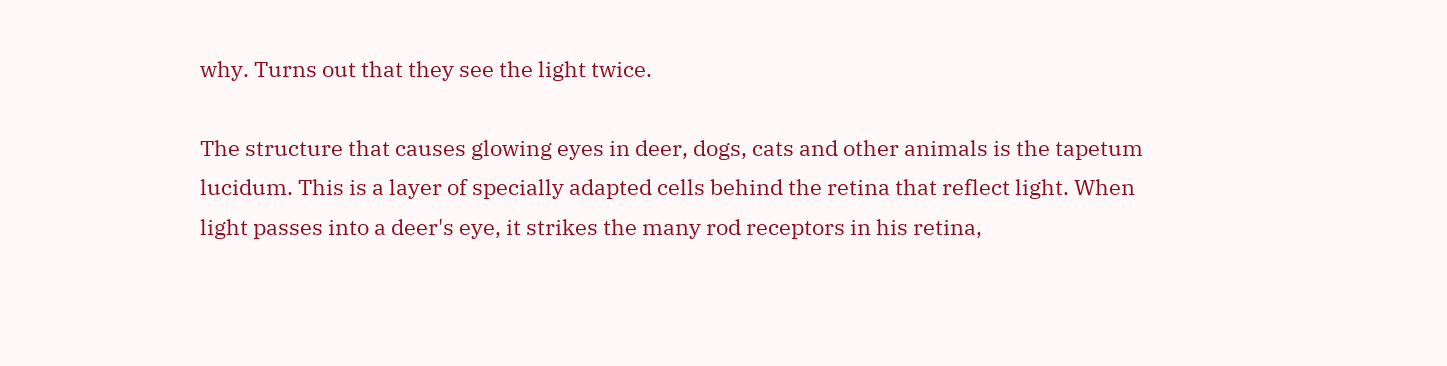why. Turns out that they see the light twice.

The structure that causes glowing eyes in deer, dogs, cats and other animals is the tapetum lucidum. This is a layer of specially adapted cells behind the retina that reflect light. When light passes into a deer's eye, it strikes the many rod receptors in his retina,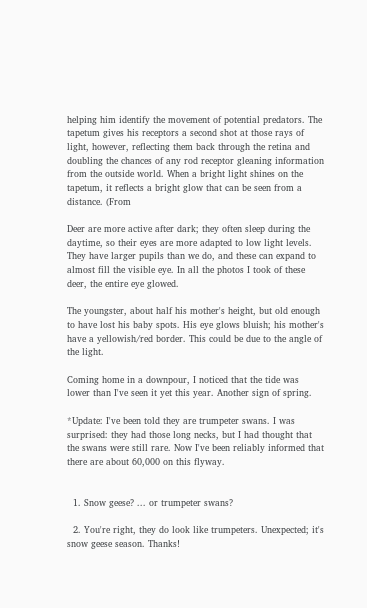helping him identify the movement of potential predators. The tapetum gives his receptors a second shot at those rays of light, however, reflecting them back through the retina and doubling the chances of any rod receptor gleaning information from the outside world. When a bright light shines on the tapetum, it reflects a bright glow that can be seen from a distance. (From

Deer are more active after dark; they often sleep during the daytime, so their eyes are more adapted to low light levels. They have larger pupils than we do, and these can expand to almost fill the visible eye. In all the photos I took of these deer, the entire eye glowed.

The youngster, about half his mother's height, but old enough to have lost his baby spots. His eye glows bluish; his mother's have a yellowish/red border. This could be due to the angle of the light.

Coming home in a downpour, I noticed that the tide was lower than I've seen it yet this year. Another sign of spring.

*Update: I've been told they are trumpeter swans. I was surprised: they had those long necks, but I had thought that the swans were still rare. Now I've been reliably informed that there are about 60,000 on this flyway.


  1. Snow geese? ... or trumpeter swans?

  2. You're right, they do look like trumpeters. Unexpected; it's snow geese season. Thanks!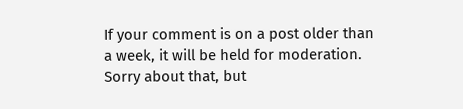If your comment is on a post older than a week, it will be held for moderation. Sorry about that, but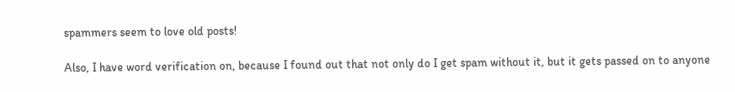spammers seem to love old posts!

Also, I have word verification on, because I found out that not only do I get spam without it, but it gets passed on to anyone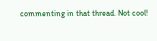commenting in that thread. Not cool!